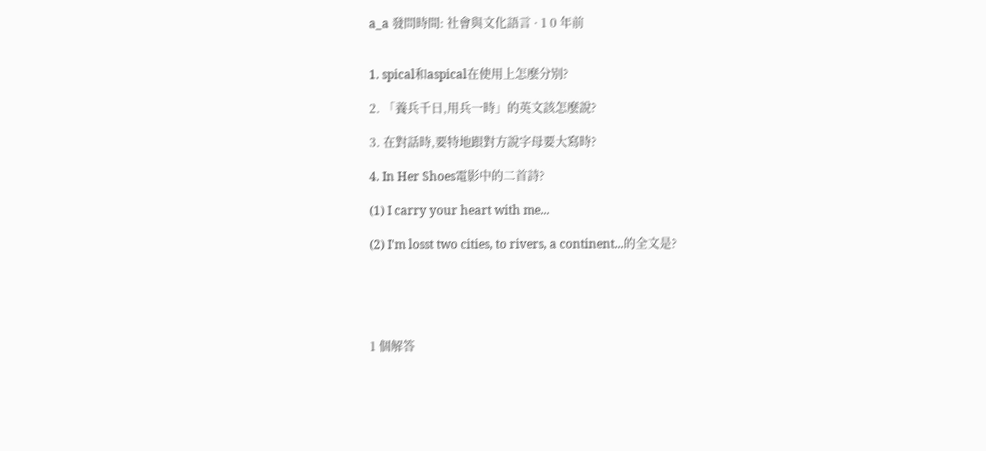a_a 發問時間: 社會與文化語言 · 1 0 年前


1. spical和aspical在使用上怎麼分別?

2. 「養兵千日,用兵一時」的英文該怎麼說?

3. 在對話時,要特地跟對方說字母要大寫時?

4. In Her Shoes電影中的二首詩?

(1) I carry your heart with me...

(2) I'm losst two cities, to rivers, a continent...的全文是?





1 個解答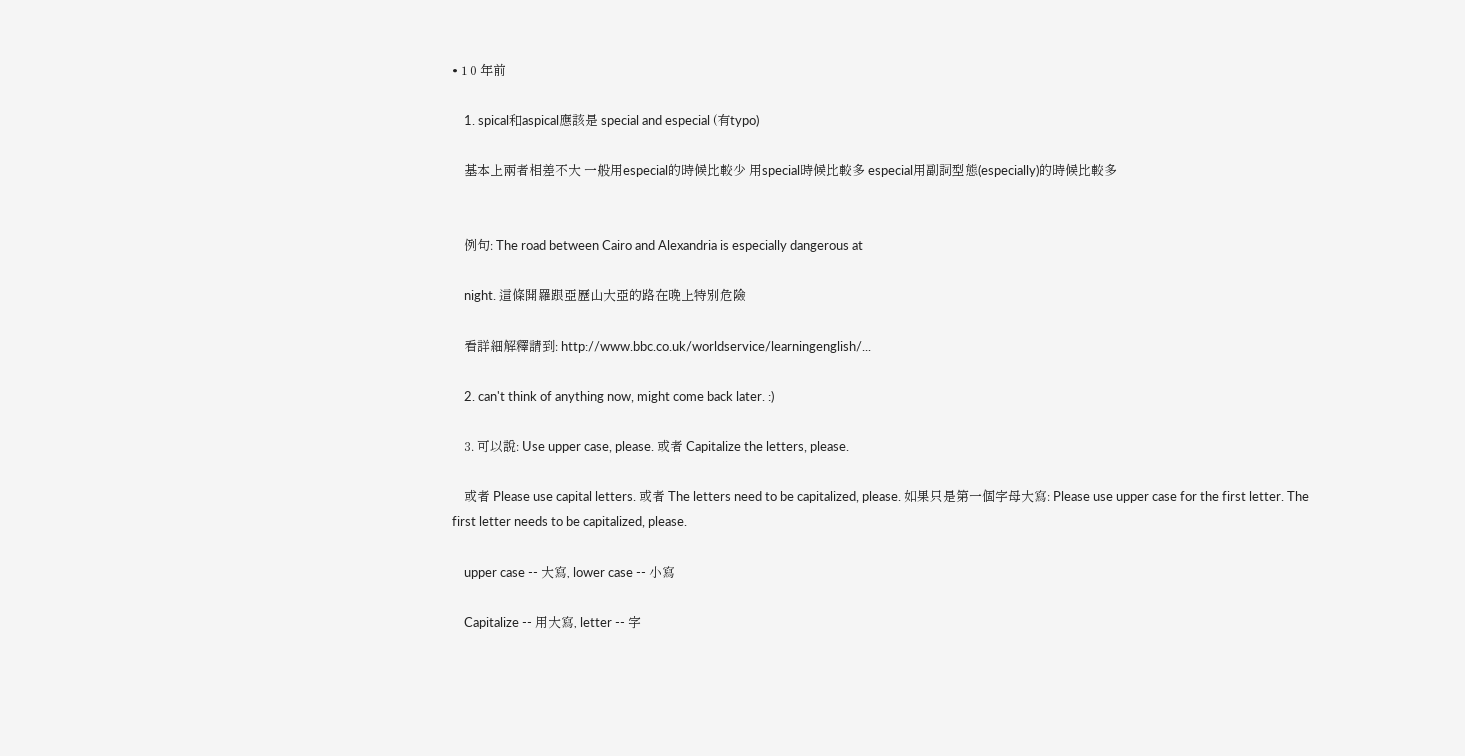• 1 0 年前

    1. spical和aspical應該是 special and especial (有typo)

    基本上兩者相差不大 一般用especial的時候比較少 用special時候比較多 especial用副詞型態(especially)的時候比較多


    例句: The road between Cairo and Alexandria is especially dangerous at

    night. 這條開羅跟亞歷山大亞的路在晚上特別危險

    看詳細解釋請到: http://www.bbc.co.uk/worldservice/learningenglish/...

    2. can't think of anything now, might come back later. :)

    3. 可以說: Use upper case, please. 或者 Capitalize the letters, please.

    或者 Please use capital letters. 或者 The letters need to be capitalized, please. 如果只是第一個字母大寫: Please use upper case for the first letter. The first letter needs to be capitalized, please.

    upper case -- 大寫, lower case -- 小寫

    Capitalize -- 用大寫, letter -- 字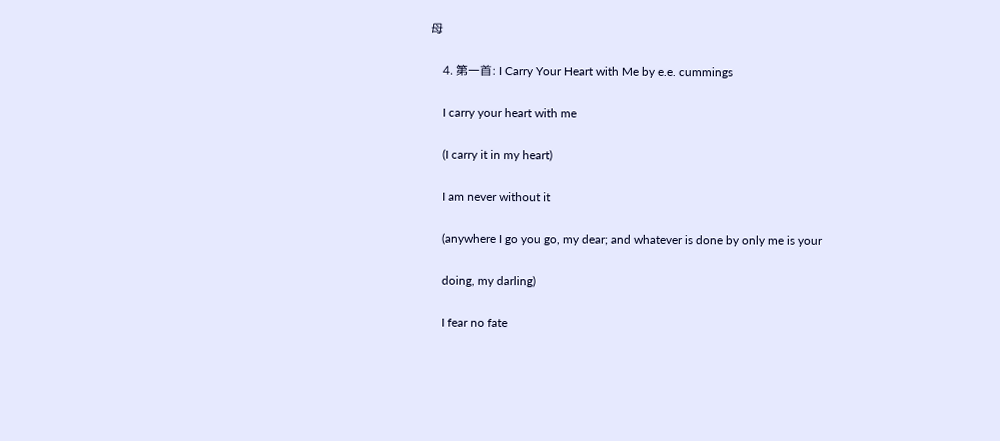母

    4. 第一首: I Carry Your Heart with Me by e.e. cummings

    I carry your heart with me

    (I carry it in my heart)

    I am never without it

    (anywhere I go you go, my dear; and whatever is done by only me is your

    doing, my darling)

    I fear no fate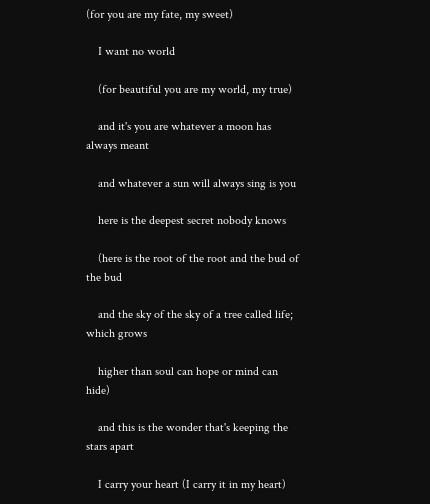(for you are my fate, my sweet)

    I want no world

    (for beautiful you are my world, my true)

    and it's you are whatever a moon has always meant

    and whatever a sun will always sing is you

    here is the deepest secret nobody knows

    (here is the root of the root and the bud of the bud

    and the sky of the sky of a tree called life; which grows

    higher than soul can hope or mind can hide)

    and this is the wonder that's keeping the stars apart

    I carry your heart (I carry it in my heart)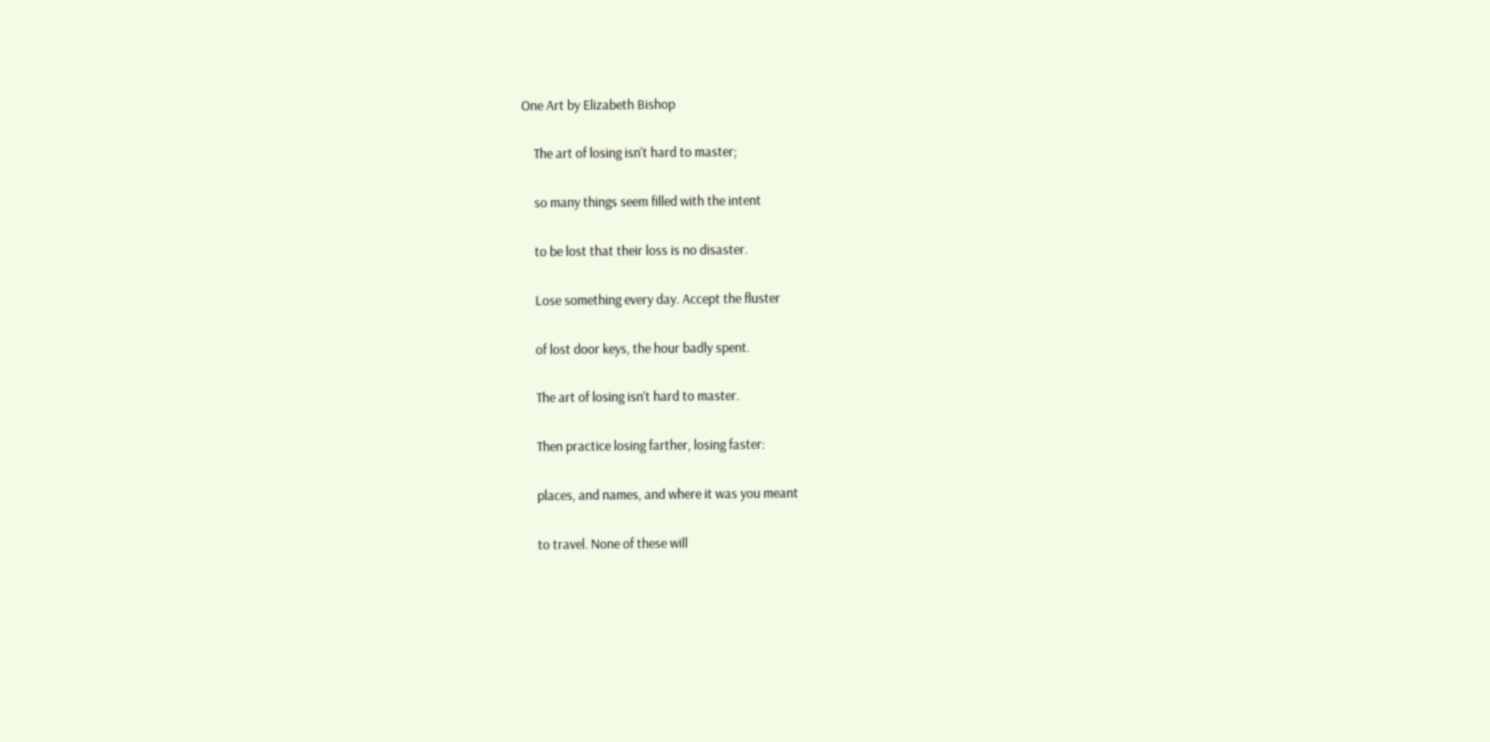One Art by Elizabeth Bishop

    The art of losing isn't hard to master;

    so many things seem filled with the intent

    to be lost that their loss is no disaster.

    Lose something every day. Accept the fluster

    of lost door keys, the hour badly spent.

    The art of losing isn't hard to master.

    Then practice losing farther, losing faster:

    places, and names, and where it was you meant

    to travel. None of these will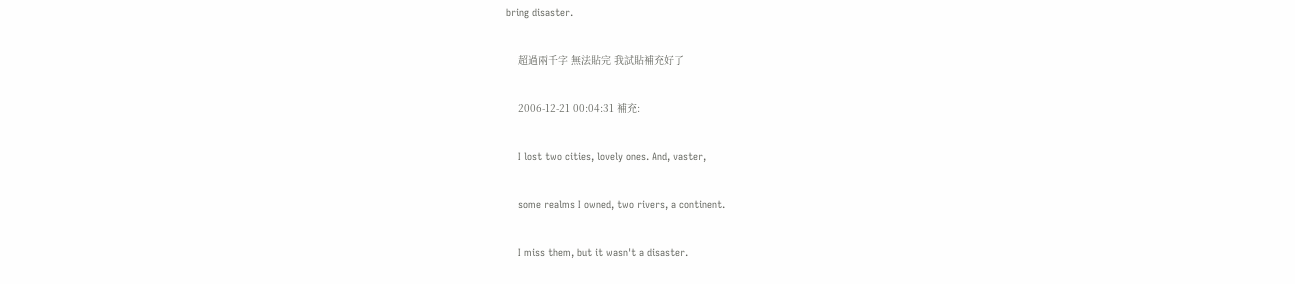bring disaster.

    超過兩千字 無法貼完 我試貼補充好了

    2006-12-21 00:04:31 補充:

    I lost two cities, lovely ones. And, vaster,

    some realms I owned, two rivers, a continent.

    I miss them, but it wasn't a disaster.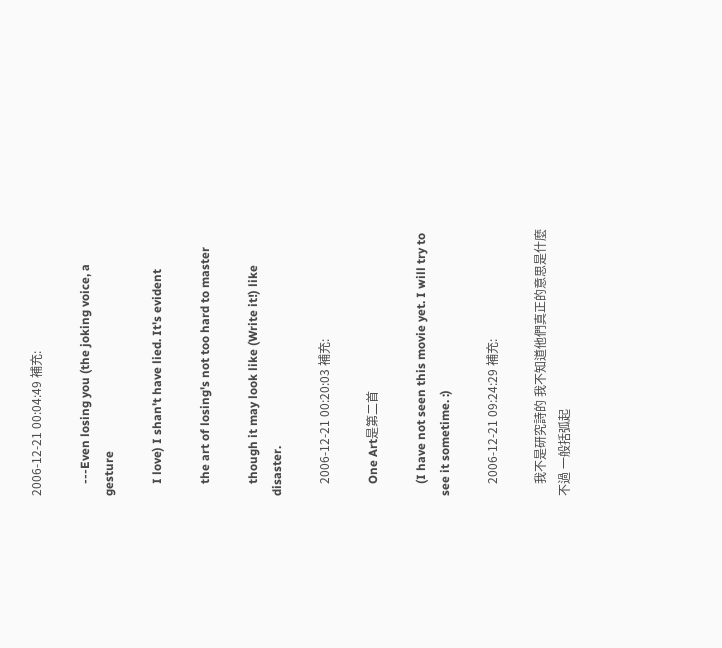2006-12-21 00:04:49 補充:

    ---Even losing you (the joking voice, a gesture

    I love) I shan't have lied. It's evident

    the art of losing's not too hard to master

    though it may look like (Write it!) like disaster.

    2006-12-21 00:20:03 補充:

    One Art是第二首

    (I have not seen this movie yet. I will try to see it sometime. :)

    2006-12-21 09:24:29 補充:

    我不是研究詩的 我不知道他們真正的意思是什麼 不過 一般括弧起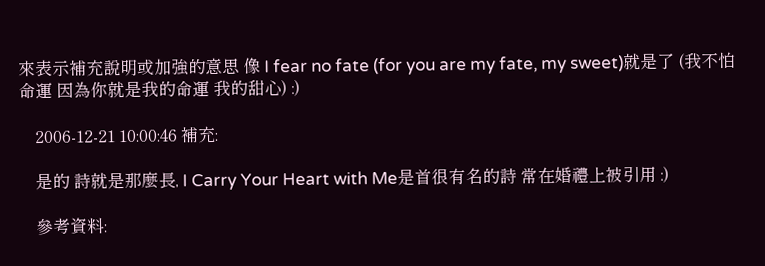來表示補充說明或加強的意思 像 I fear no fate (for you are my fate, my sweet)就是了 (我不怕命運 因為你就是我的命運 我的甜心) :)

    2006-12-21 10:00:46 補充:

    是的 詩就是那麼長, I Carry Your Heart with Me是首很有名的詩 常在婚禮上被引用 :)

    參考資料: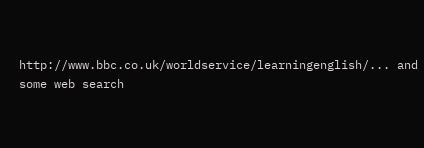http://www.bbc.co.uk/worldservice/learningenglish/... and some web search